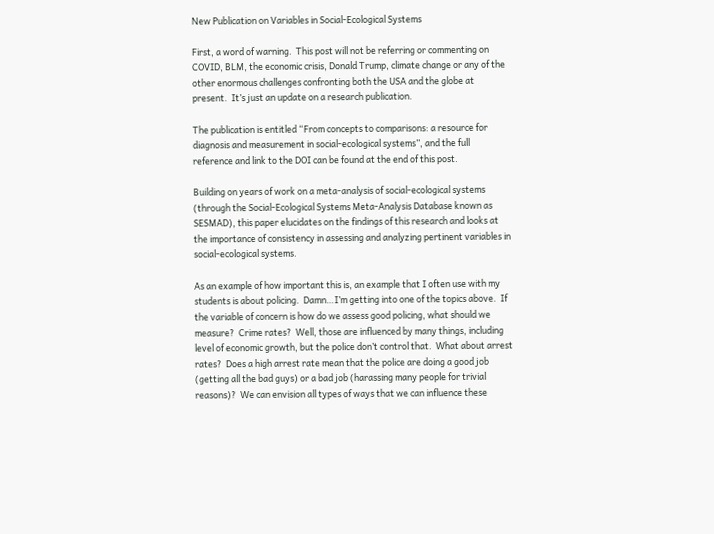New Publication on Variables in Social-Ecological Systems

First, a word of warning.  This post will not be referring or commenting on COVID, BLM, the economic crisis, Donald Trump, climate change or any of the other enormous challenges confronting both the USA and the globe at present.  It’s just an update on a research publication.

The publication is entitled “From concepts to comparisons: a resource for diagnosis and measurement in social-ecological systems”, and the full reference and link to the DOI can be found at the end of this post.

Building on years of work on a meta-analysis of social-ecological systems (through the Social-Ecological Systems Meta-Analysis Database known as SESMAD), this paper elucidates on the findings of this research and looks at the importance of consistency in assessing and analyzing pertinent variables in social-ecological systems.

As an example of how important this is, an example that I often use with my students is about policing.  Damn…I’m getting into one of the topics above.  If the variable of concern is how do we assess good policing, what should we measure?  Crime rates?  Well, those are influenced by many things, including level of economic growth, but the police don’t control that.  What about arrest rates?  Does a high arrest rate mean that the police are doing a good job (getting all the bad guys) or a bad job (harassing many people for trivial reasons)?  We can envision all types of ways that we can influence these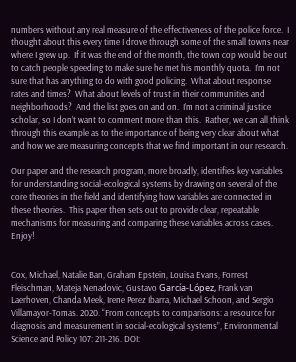numbers without any real measure of the effectiveness of the police force.  I thought about this every time I drove through some of the small towns near where I grew up.  If it was the end of the month, the town cop would be out to catch people speeding to make sure he met his monthly quota.  I’m not sure that has anything to do with good policing.  What about response rates and times?  What about levels of trust in their communities and neighborhoods?  And the list goes on and on.  I’m not a criminal justice scholar, so I don’t want to comment more than this.  Rather, we can all think through this example as to the importance of being very clear about what and how we are measuring concepts that we find important in our research.

Our paper and the research program, more broadly, identifies key variables for understanding social-ecological systems by drawing on several of the core theories in the field and identifying how variables are connected in these theories.  This paper then sets out to provide clear, repeatable mechanisms for measuring and comparing these variables across cases.  Enjoy!


Cox, Michael, Natalie Ban, Graham Epstein, Louisa Evans, Forrest Fleischman, Mateja Nenadovic, Gustavo García-López, Frank van Laerhoven, Chanda Meek, Irene Perez Ibarra, Michael Schoon, and Sergio Villamayor-Tomas. 2020. “From concepts to comparisons: a resource for diagnosis and measurement in social-ecological systems”, Environmental Science and Policy 107: 211-216. DOI: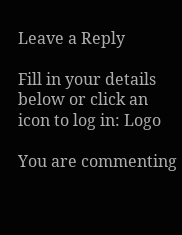Leave a Reply

Fill in your details below or click an icon to log in: Logo

You are commenting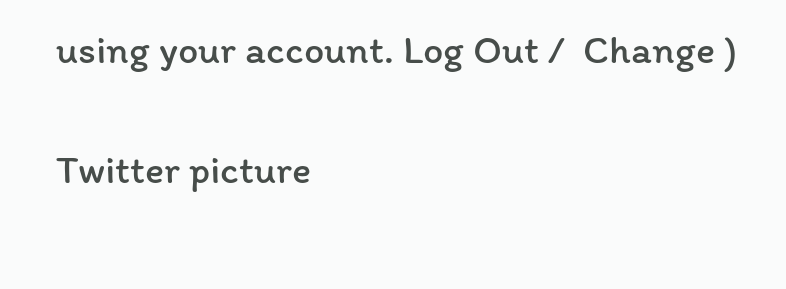using your account. Log Out /  Change )

Twitter picture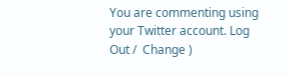You are commenting using your Twitter account. Log Out /  Change )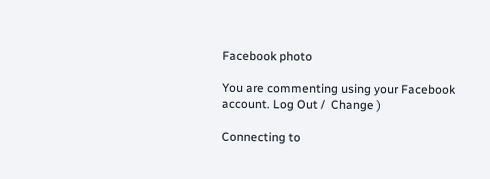Facebook photo

You are commenting using your Facebook account. Log Out /  Change )

Connecting to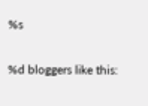%s

%d bloggers like this: